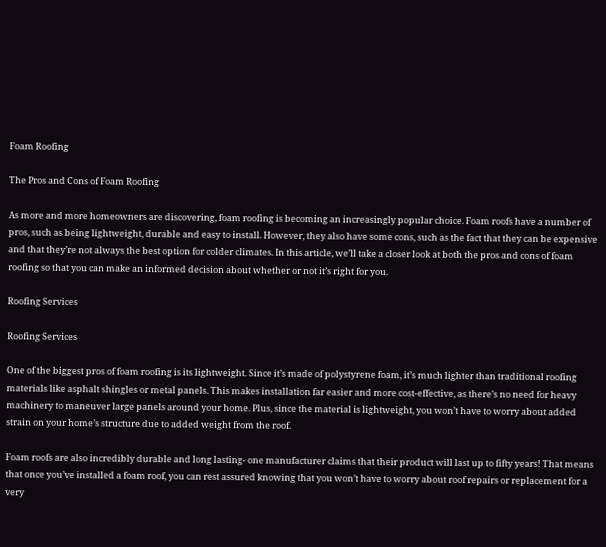Foam Roofing

The Pros and Cons of Foam Roofing

As more and more homeowners are discovering, foam roofing is becoming an increasingly popular choice. Foam roofs have a number of pros, such as being lightweight, durable and easy to install. However, they also have some cons, such as the fact that they can be expensive and that they’re not always the best option for colder climates. In this article, we’ll take a closer look at both the pros and cons of foam roofing so that you can make an informed decision about whether or not it’s right for you.

Roofing Services

Roofing Services

One of the biggest pros of foam roofing is its lightweight. Since it’s made of polystyrene foam, it’s much lighter than traditional roofing materials like asphalt shingles or metal panels. This makes installation far easier and more cost-effective, as there’s no need for heavy machinery to maneuver large panels around your home. Plus, since the material is lightweight, you won’t have to worry about added strain on your home’s structure due to added weight from the roof.

Foam roofs are also incredibly durable and long lasting- one manufacturer claims that their product will last up to fifty years! That means that once you’ve installed a foam roof, you can rest assured knowing that you won’t have to worry about roof repairs or replacement for a very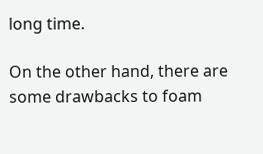long time.

On the other hand, there are some drawbacks to foam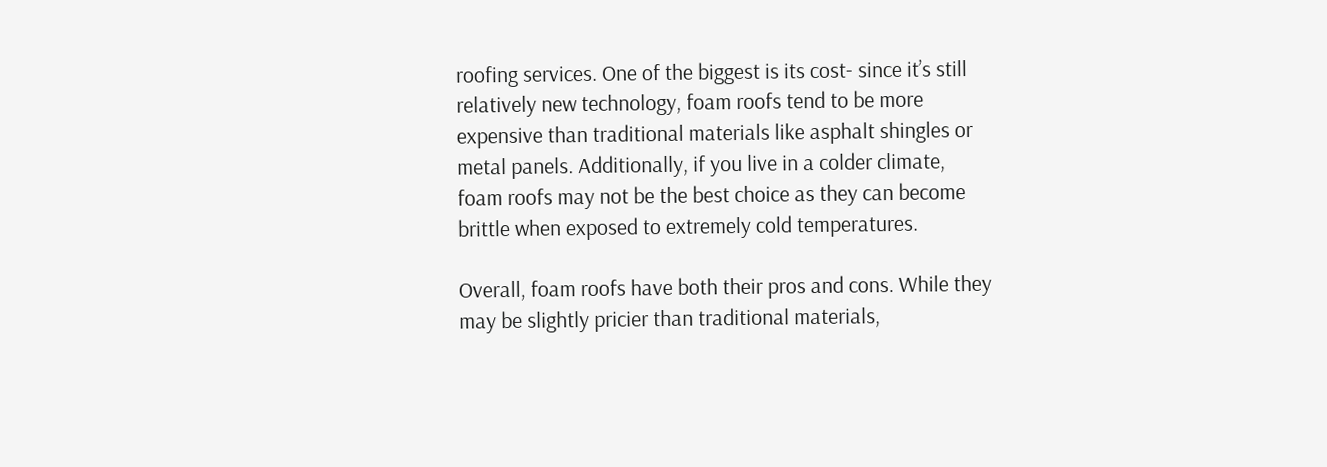roofing services. One of the biggest is its cost- since it’s still relatively new technology, foam roofs tend to be more expensive than traditional materials like asphalt shingles or metal panels. Additionally, if you live in a colder climate, foam roofs may not be the best choice as they can become brittle when exposed to extremely cold temperatures.

Overall, foam roofs have both their pros and cons. While they may be slightly pricier than traditional materials,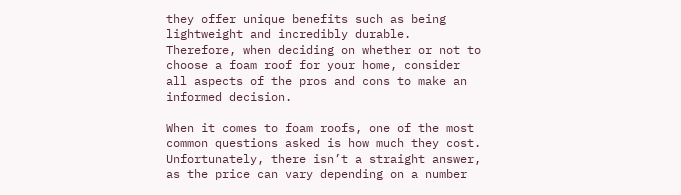they offer unique benefits such as being lightweight and incredibly durable. Therefore, when deciding on whether or not to choose a foam roof for your home, consider all aspects of the pros and cons to make an informed decision.

When it comes to foam roofs, one of the most common questions asked is how much they cost. Unfortunately, there isn’t a straight answer, as the price can vary depending on a number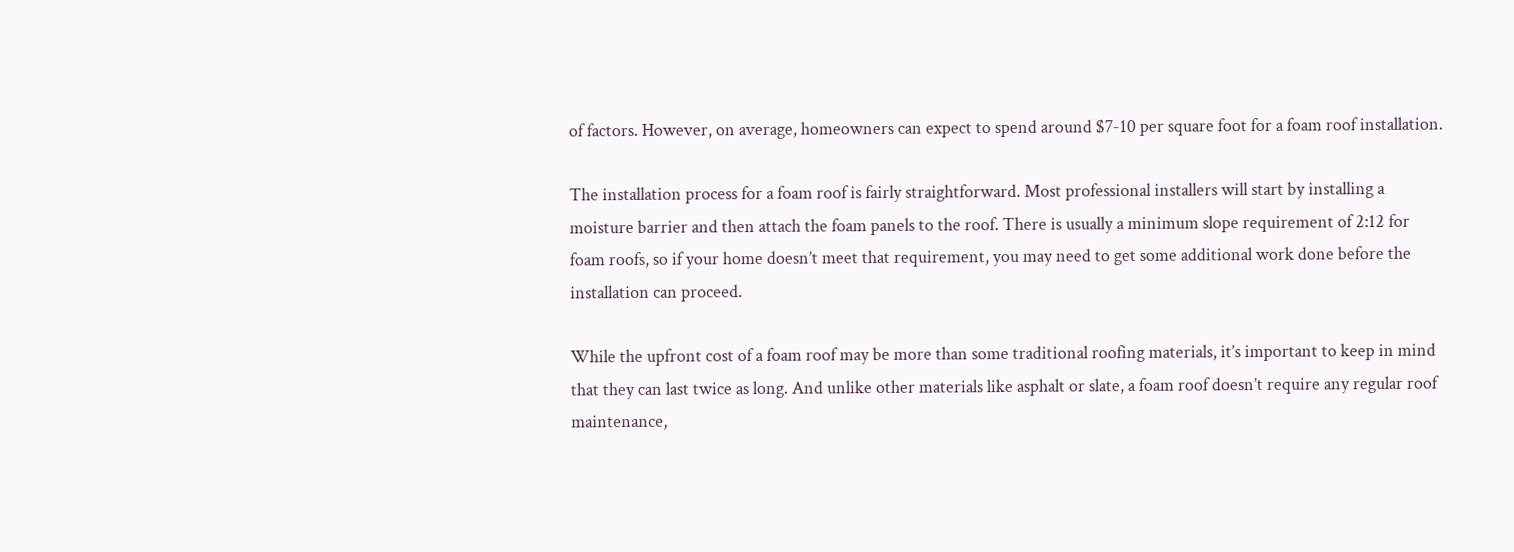of factors. However, on average, homeowners can expect to spend around $7-10 per square foot for a foam roof installation.

The installation process for a foam roof is fairly straightforward. Most professional installers will start by installing a moisture barrier and then attach the foam panels to the roof. There is usually a minimum slope requirement of 2:12 for foam roofs, so if your home doesn’t meet that requirement, you may need to get some additional work done before the installation can proceed.

While the upfront cost of a foam roof may be more than some traditional roofing materials, it’s important to keep in mind that they can last twice as long. And unlike other materials like asphalt or slate, a foam roof doesn’t require any regular roof maintenance,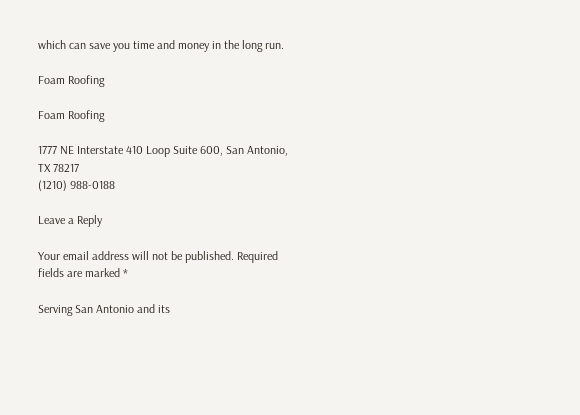which can save you time and money in the long run.

Foam Roofing

Foam Roofing

1777 NE Interstate 410 Loop Suite 600, San Antonio, TX 78217
(1210) 988-0188

Leave a Reply

Your email address will not be published. Required fields are marked *

Serving San Antonio and its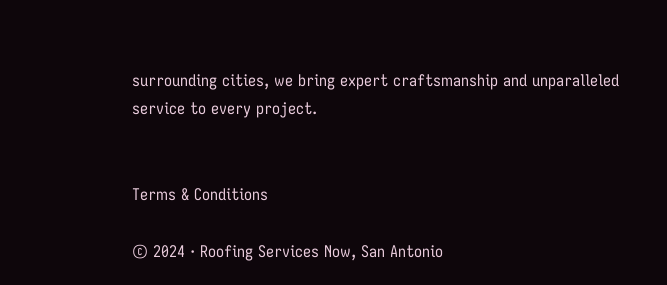surrounding cities, we bring expert craftsmanship and unparalleled service to every project.


Terms & Conditions

© 2024 · Roofing Services Now, San Antonio